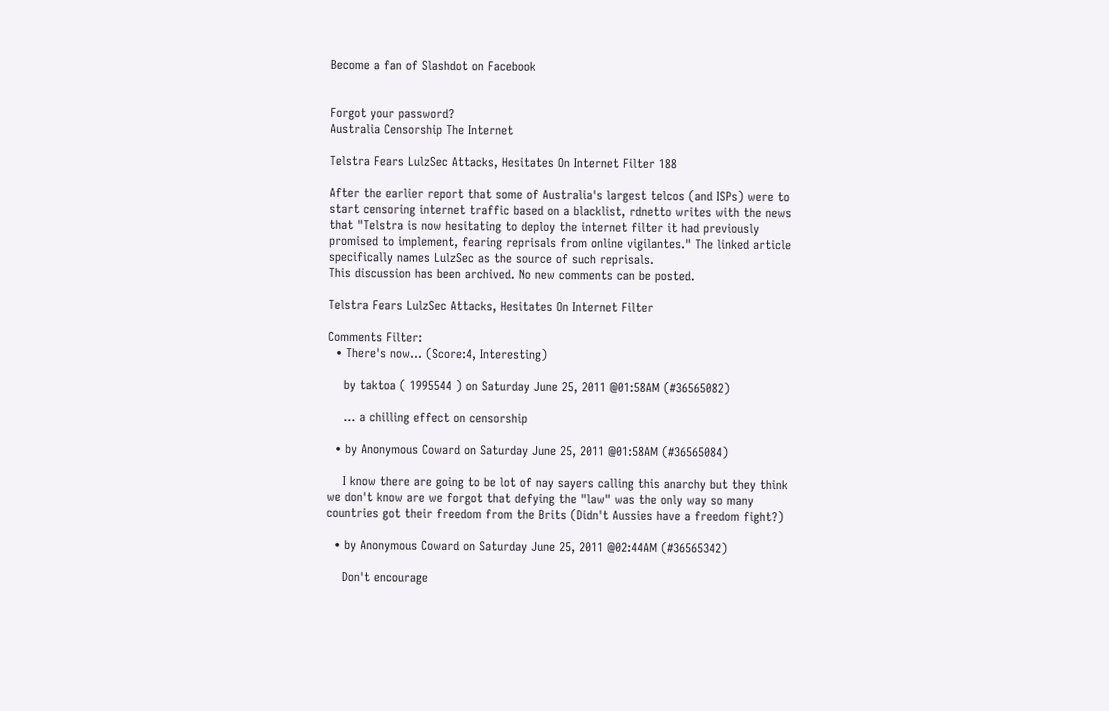Become a fan of Slashdot on Facebook


Forgot your password?
Australia Censorship The Internet

Telstra Fears LulzSec Attacks, Hesitates On Internet Filter 188

After the earlier report that some of Australia's largest telcos (and ISPs) were to start censoring internet traffic based on a blacklist, rdnetto writes with the news that "Telstra is now hesitating to deploy the internet filter it had previously promised to implement, fearing reprisals from online vigilantes." The linked article specifically names LulzSec as the source of such reprisals.
This discussion has been archived. No new comments can be posted.

Telstra Fears LulzSec Attacks, Hesitates On Internet Filter

Comments Filter:
  • There's now... (Score:4, Interesting)

    by taktoa ( 1995544 ) on Saturday June 25, 2011 @01:58AM (#36565082)

    ... a chilling effect on censorship

  • by Anonymous Coward on Saturday June 25, 2011 @01:58AM (#36565084)

    I know there are going to be lot of nay sayers calling this anarchy but they think we don't know are we forgot that defying the "law" was the only way so many countries got their freedom from the Brits (Didn't Aussies have a freedom fight?)

  • by Anonymous Coward on Saturday June 25, 2011 @02:44AM (#36565342)

    Don't encourage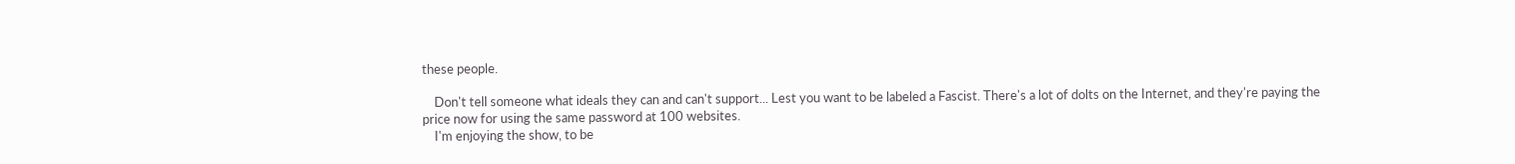these people.

    Don't tell someone what ideals they can and can't support... Lest you want to be labeled a Fascist. There's a lot of dolts on the Internet, and they're paying the price now for using the same password at 100 websites.
    I'm enjoying the show, to be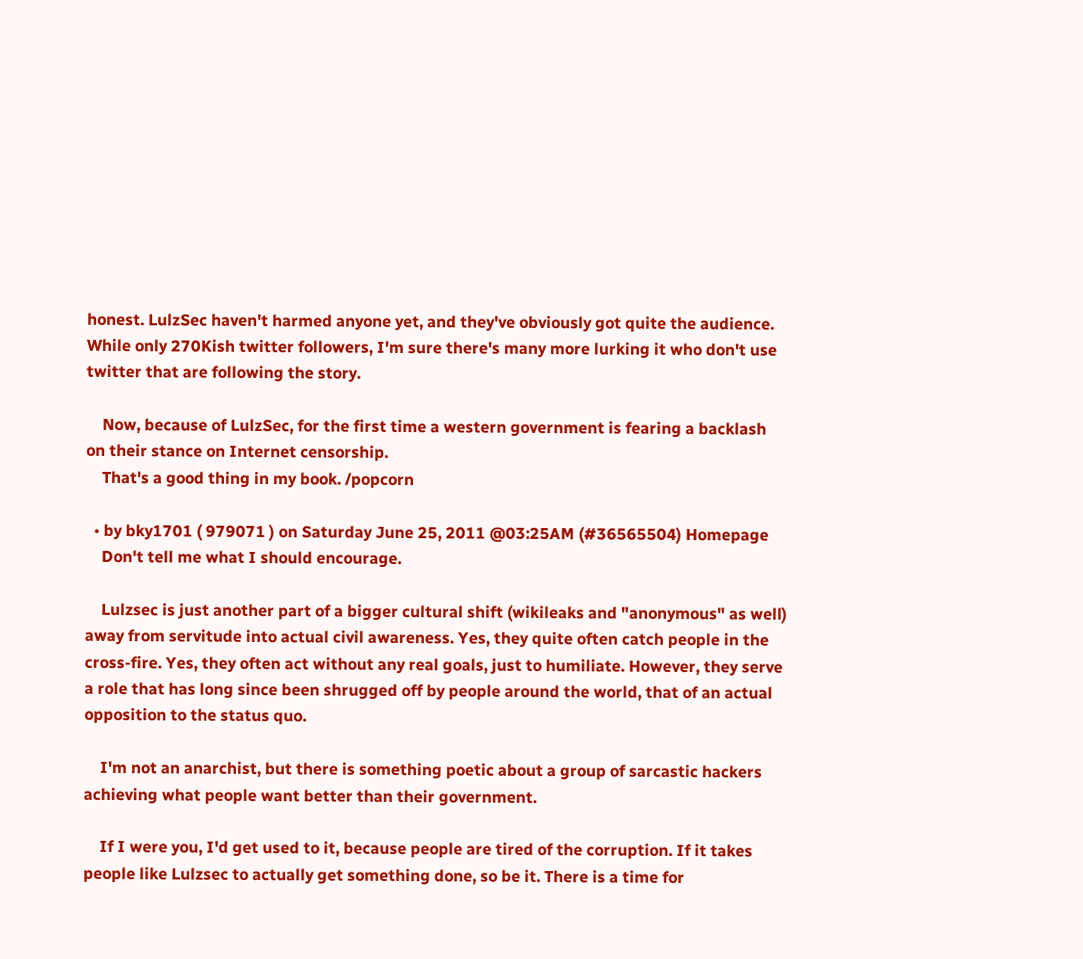honest. LulzSec haven't harmed anyone yet, and they've obviously got quite the audience. While only 270Kish twitter followers, I'm sure there's many more lurking it who don't use twitter that are following the story.

    Now, because of LulzSec, for the first time a western government is fearing a backlash on their stance on Internet censorship.
    That's a good thing in my book. /popcorn

  • by bky1701 ( 979071 ) on Saturday June 25, 2011 @03:25AM (#36565504) Homepage
    Don't tell me what I should encourage.

    Lulzsec is just another part of a bigger cultural shift (wikileaks and "anonymous" as well) away from servitude into actual civil awareness. Yes, they quite often catch people in the cross-fire. Yes, they often act without any real goals, just to humiliate. However, they serve a role that has long since been shrugged off by people around the world, that of an actual opposition to the status quo.

    I'm not an anarchist, but there is something poetic about a group of sarcastic hackers achieving what people want better than their government.

    If I were you, I'd get used to it, because people are tired of the corruption. If it takes people like Lulzsec to actually get something done, so be it. There is a time for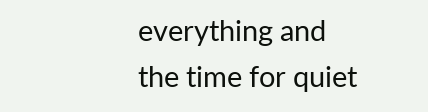everything and the time for quiet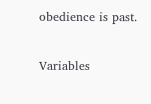obedience is past.

Variables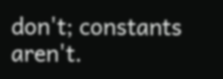don't; constants aren't.